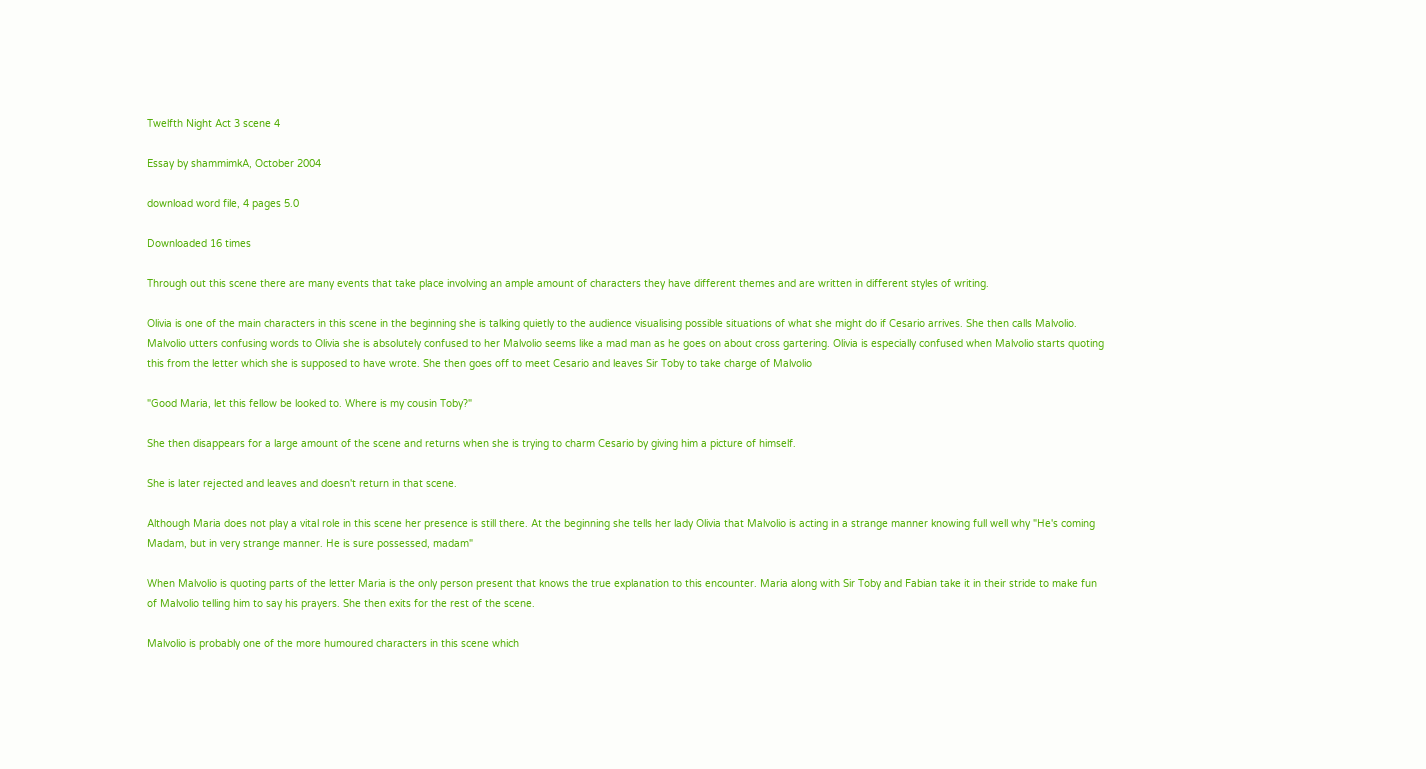Twelfth Night Act 3 scene 4

Essay by shammimkA, October 2004

download word file, 4 pages 5.0

Downloaded 16 times

Through out this scene there are many events that take place involving an ample amount of characters they have different themes and are written in different styles of writing.

Olivia is one of the main characters in this scene in the beginning she is talking quietly to the audience visualising possible situations of what she might do if Cesario arrives. She then calls Malvolio. Malvolio utters confusing words to Olivia she is absolutely confused to her Malvolio seems like a mad man as he goes on about cross gartering. Olivia is especially confused when Malvolio starts quoting this from the letter which she is supposed to have wrote. She then goes off to meet Cesario and leaves Sir Toby to take charge of Malvolio

"Good Maria, let this fellow be looked to. Where is my cousin Toby?"

She then disappears for a large amount of the scene and returns when she is trying to charm Cesario by giving him a picture of himself.

She is later rejected and leaves and doesn't return in that scene.

Although Maria does not play a vital role in this scene her presence is still there. At the beginning she tells her lady Olivia that Malvolio is acting in a strange manner knowing full well why "He's coming Madam, but in very strange manner. He is sure possessed, madam"

When Malvolio is quoting parts of the letter Maria is the only person present that knows the true explanation to this encounter. Maria along with Sir Toby and Fabian take it in their stride to make fun of Malvolio telling him to say his prayers. She then exits for the rest of the scene.

Malvolio is probably one of the more humoured characters in this scene which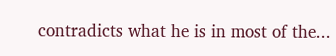contradicts what he is in most of the...